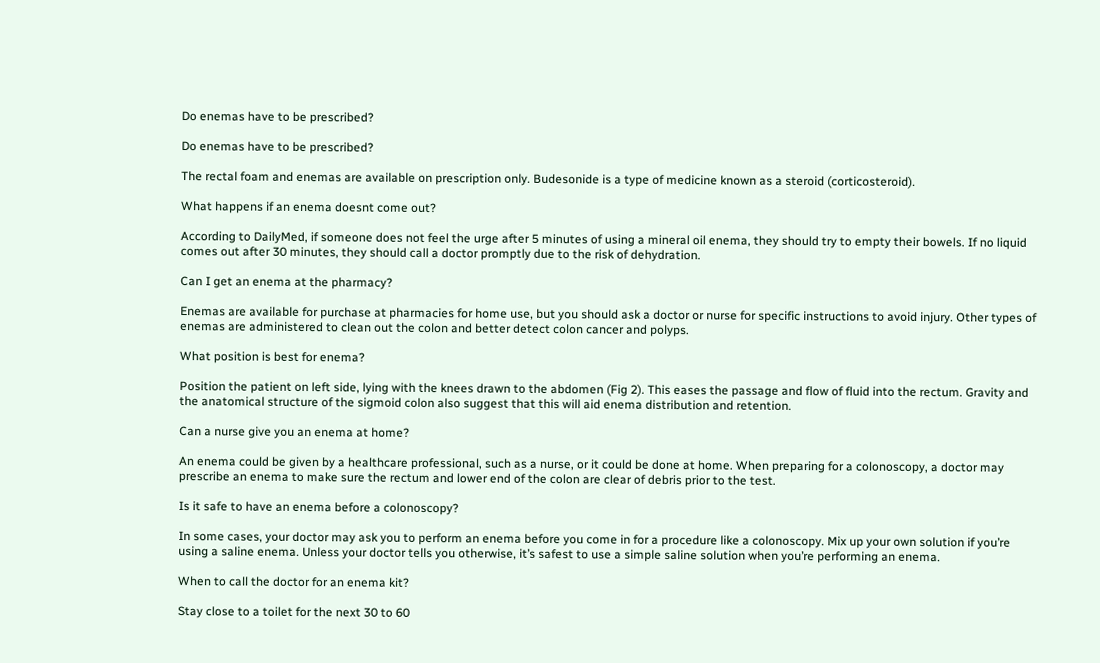Do enemas have to be prescribed?

Do enemas have to be prescribed?

The rectal foam and enemas are available on prescription only. Budesonide is a type of medicine known as a steroid (corticosteroid).

What happens if an enema doesnt come out?

According to DailyMed, if someone does not feel the urge after 5 minutes of using a mineral oil enema, they should try to empty their bowels. If no liquid comes out after 30 minutes, they should call a doctor promptly due to the risk of dehydration.

Can I get an enema at the pharmacy?

Enemas are available for purchase at pharmacies for home use, but you should ask a doctor or nurse for specific instructions to avoid injury. Other types of enemas are administered to clean out the colon and better detect colon cancer and polyps.

What position is best for enema?

Position the patient on left side, lying with the knees drawn to the abdomen (Fig 2). This eases the passage and flow of fluid into the rectum. Gravity and the anatomical structure of the sigmoid colon also suggest that this will aid enema distribution and retention.

Can a nurse give you an enema at home?

An enema could be given by a healthcare professional, such as a nurse, or it could be done at home. When preparing for a colonoscopy, a doctor may prescribe an enema to make sure the rectum and lower end of the colon are clear of debris prior to the test.

Is it safe to have an enema before a colonoscopy?

In some cases, your doctor may ask you to perform an enema before you come in for a procedure like a colonoscopy. Mix up your own solution if you’re using a saline enema. Unless your doctor tells you otherwise, it’s safest to use a simple saline solution when you’re performing an enema.

When to call the doctor for an enema kit?

Stay close to a toilet for the next 30 to 60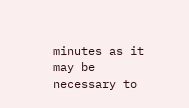minutes as it may be necessary to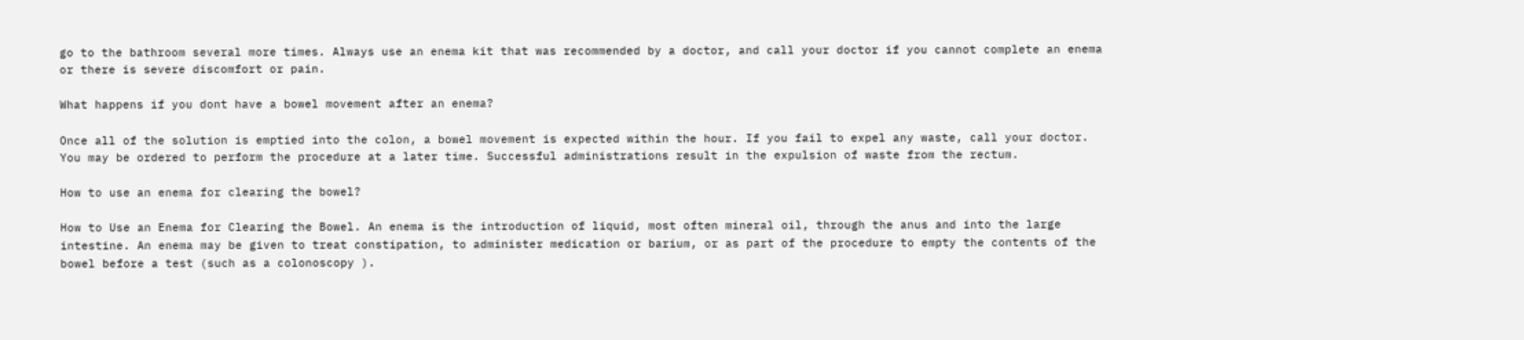go to the bathroom several more times. Always use an enema kit that was recommended by a doctor, and call your doctor if you cannot complete an enema or there is severe discomfort or pain.

What happens if you dont have a bowel movement after an enema?

Once all of the solution is emptied into the colon, a bowel movement is expected within the hour. If you fail to expel any waste, call your doctor. You may be ordered to perform the procedure at a later time. Successful administrations result in the expulsion of waste from the rectum.

How to use an enema for clearing the bowel?

How to Use an Enema for Clearing the Bowel. An enema is the introduction of liquid, most often mineral oil, through the anus and into the large intestine. An enema may be given to treat constipation, to administer medication or barium, or as part of the procedure to empty the contents of the bowel before a test (such as a colonoscopy ).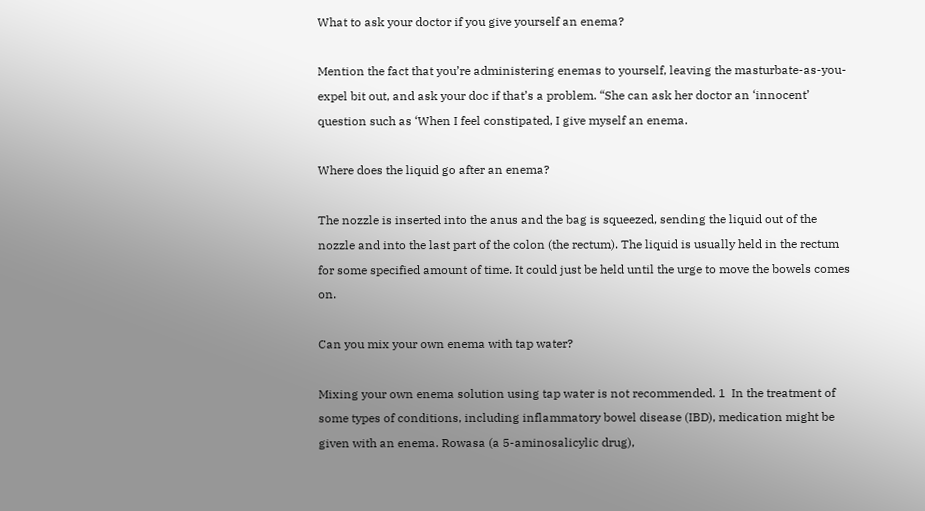What to ask your doctor if you give yourself an enema?

Mention the fact that you’re administering enemas to yourself, leaving the masturbate-as-you-expel bit out, and ask your doc if that’s a problem. “She can ask her doctor an ‘innocent’ question such as ‘When I feel constipated, I give myself an enema.

Where does the liquid go after an enema?

The nozzle is inserted into the anus and the bag is squeezed, sending the liquid out of the nozzle and into the last part of the colon (the rectum). The liquid is usually held in the rectum for some specified amount of time. It could just be held until the urge to move the bowels comes on.

Can you mix your own enema with tap water?

Mixing your own enema solution using tap water is not recommended. 1  In the treatment of some types of conditions, including inflammatory bowel disease (IBD), medication might be given with an enema. Rowasa (a 5-aminosalicylic drug),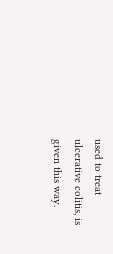used to treat ulcerative colitis, is given this way.